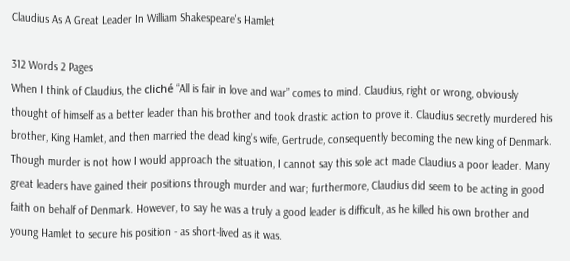Claudius As A Great Leader In William Shakespeare's Hamlet

312 Words 2 Pages
When I think of Claudius, the cliché “All is fair in love and war” comes to mind. Claudius, right or wrong, obviously thought of himself as a better leader than his brother and took drastic action to prove it. Claudius secretly murdered his brother, King Hamlet, and then married the dead king’s wife, Gertrude, consequently becoming the new king of Denmark. Though murder is not how I would approach the situation, I cannot say this sole act made Claudius a poor leader. Many great leaders have gained their positions through murder and war; furthermore, Claudius did seem to be acting in good faith on behalf of Denmark. However, to say he was a truly a good leader is difficult, as he killed his own brother and young Hamlet to secure his position - as short-lived as it was.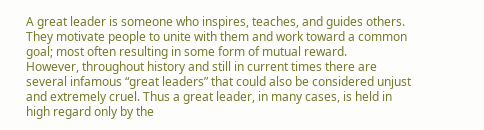A great leader is someone who inspires, teaches, and guides others. They motivate people to unite with them and work toward a common goal; most often resulting in some form of mutual reward.
However, throughout history and still in current times there are several infamous “great leaders” that could also be considered unjust and extremely cruel. Thus a great leader, in many cases, is held in high regard only by the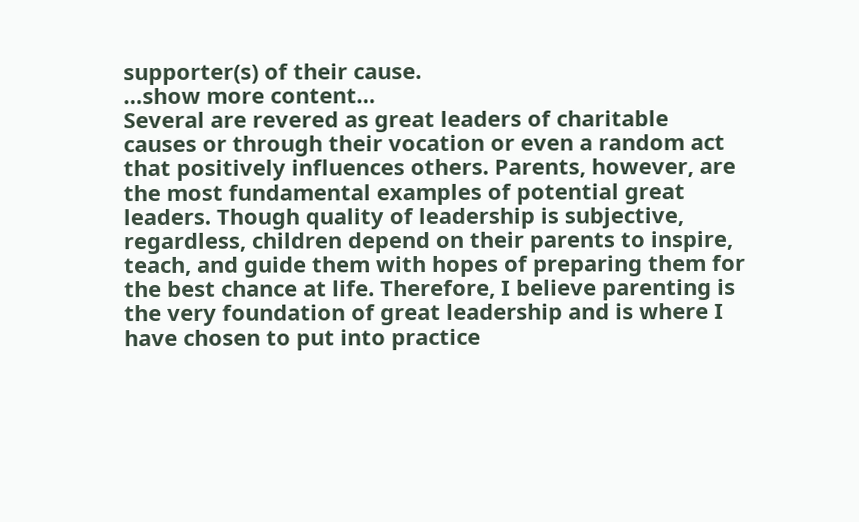supporter(s) of their cause.
…show more content…
Several are revered as great leaders of charitable causes or through their vocation or even a random act that positively influences others. Parents, however, are the most fundamental examples of potential great leaders. Though quality of leadership is subjective, regardless, children depend on their parents to inspire, teach, and guide them with hopes of preparing them for the best chance at life. Therefore, I believe parenting is the very foundation of great leadership and is where I have chosen to put into practice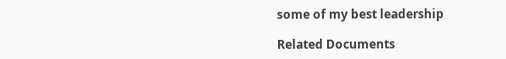some of my best leadership

Related Documents